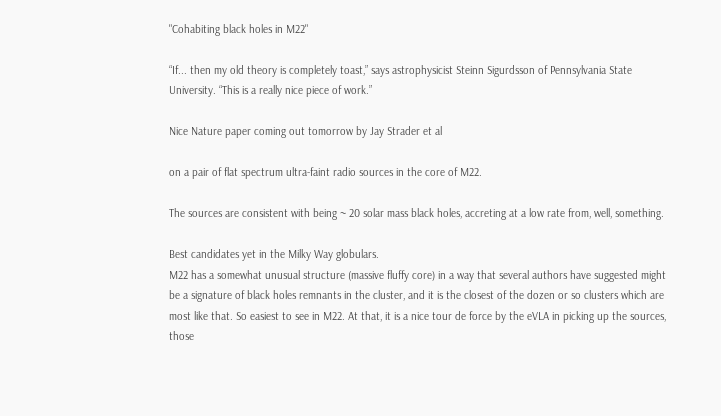"Cohabiting black holes in M22"

“If... then my old theory is completely toast,” says astrophysicist Steinn Sigurdsson of Pennsylvania State University. “This is a really nice piece of work.”

Nice Nature paper coming out tomorrow by Jay Strader et al

on a pair of flat spectrum ultra-faint radio sources in the core of M22.

The sources are consistent with being ~ 20 solar mass black holes, accreting at a low rate from, well, something.

Best candidates yet in the Milky Way globulars.
M22 has a somewhat unusual structure (massive fluffy core) in a way that several authors have suggested might be a signature of black holes remnants in the cluster, and it is the closest of the dozen or so clusters which are most like that. So easiest to see in M22. At that, it is a nice tour de force by the eVLA in picking up the sources, those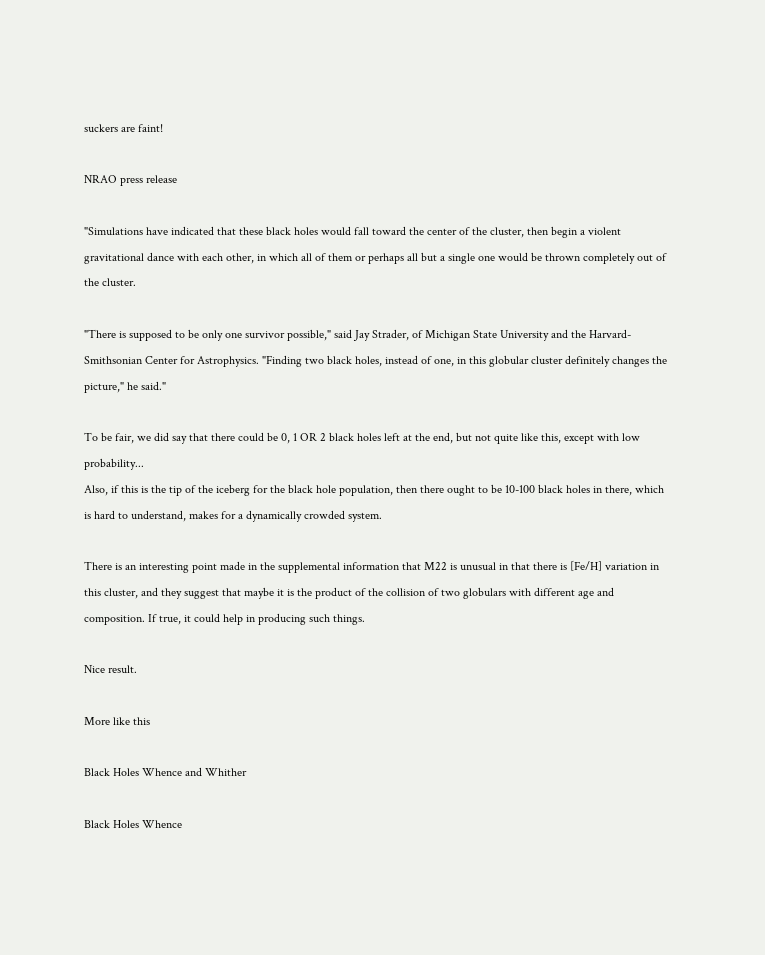suckers are faint!

NRAO press release

"Simulations have indicated that these black holes would fall toward the center of the cluster, then begin a violent gravitational dance with each other, in which all of them or perhaps all but a single one would be thrown completely out of the cluster.

"There is supposed to be only one survivor possible," said Jay Strader, of Michigan State University and the Harvard-Smithsonian Center for Astrophysics. "Finding two black holes, instead of one, in this globular cluster definitely changes the picture," he said."

To be fair, we did say that there could be 0, 1 OR 2 black holes left at the end, but not quite like this, except with low probability...
Also, if this is the tip of the iceberg for the black hole population, then there ought to be 10-100 black holes in there, which is hard to understand, makes for a dynamically crowded system.

There is an interesting point made in the supplemental information that M22 is unusual in that there is [Fe/H] variation in this cluster, and they suggest that maybe it is the product of the collision of two globulars with different age and composition. If true, it could help in producing such things.

Nice result.

More like this

Black Holes Whence and Whither

Black Holes Whence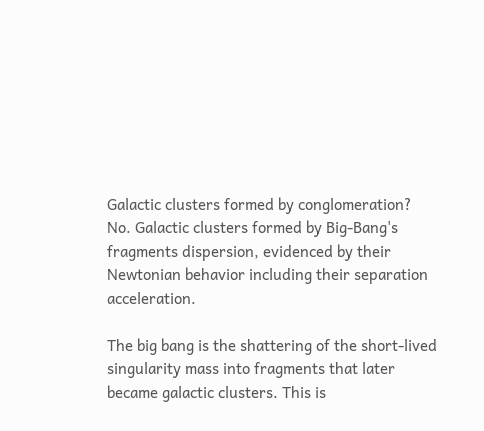Galactic clusters formed by conglomeration?
No. Galactic clusters formed by Big-Bang's fragments dispersion, evidenced by their Newtonian behavior including their separation acceleration.

The big bang is the shattering of the short-lived singularity mass into fragments that later became galactic clusters. This is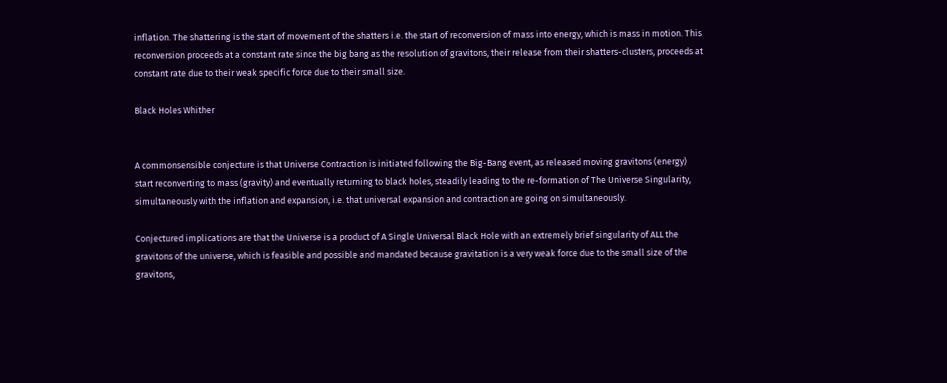inflation. The shattering is the start of movement of the shatters i.e. the start of reconversion of mass into energy, which is mass in motion. This reconversion proceeds at a constant rate since the big bang as the resolution of gravitons, their release from their shatters-clusters, proceeds at constant rate due to their weak specific force due to their small size.

Black Holes Whither


A commonsensible conjecture is that Universe Contraction is initiated following the Big-Bang event, as released moving gravitons (energy) start reconverting to mass (gravity) and eventually returning to black holes, steadily leading to the re-formation of The Universe Singularity, simultaneously with the inflation and expansion, i.e. that universal expansion and contraction are going on simultaneously.

Conjectured implications are that the Universe is a product of A Single Universal Black Hole with an extremely brief singularity of ALL the gravitons of the universe, which is feasible and possible and mandated because gravitation is a very weak force due to the small size of the gravitons,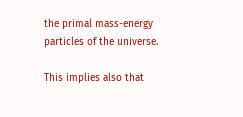the primal mass-energy particles of the universe.

This implies also that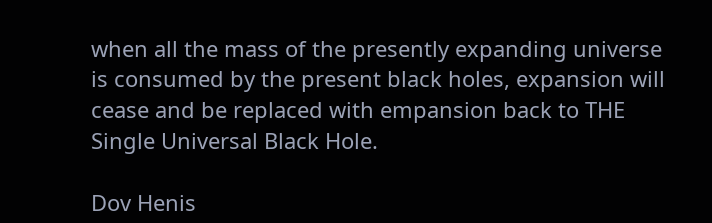when all the mass of the presently expanding universe is consumed by the present black holes, expansion will cease and be replaced with empansion back to THE Single Universal Black Hole.

Dov Henis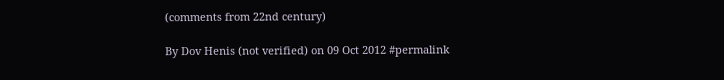(comments from 22nd century)

By Dov Henis (not verified) on 09 Oct 2012 #permalink